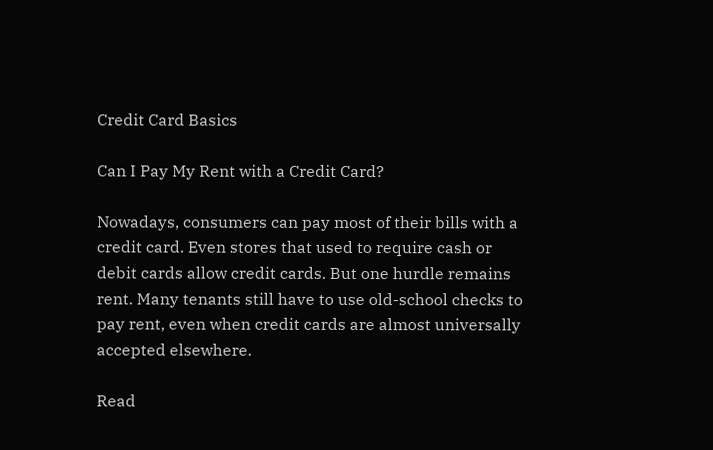Credit Card Basics

Can I Pay My Rent with a Credit Card?

Nowadays, consumers can pay most of their bills with a credit card. Even stores that used to require cash or debit cards allow credit cards. But one hurdle remains rent. Many tenants still have to use old-school checks to pay rent, even when credit cards are almost universally accepted elsewhere.

Read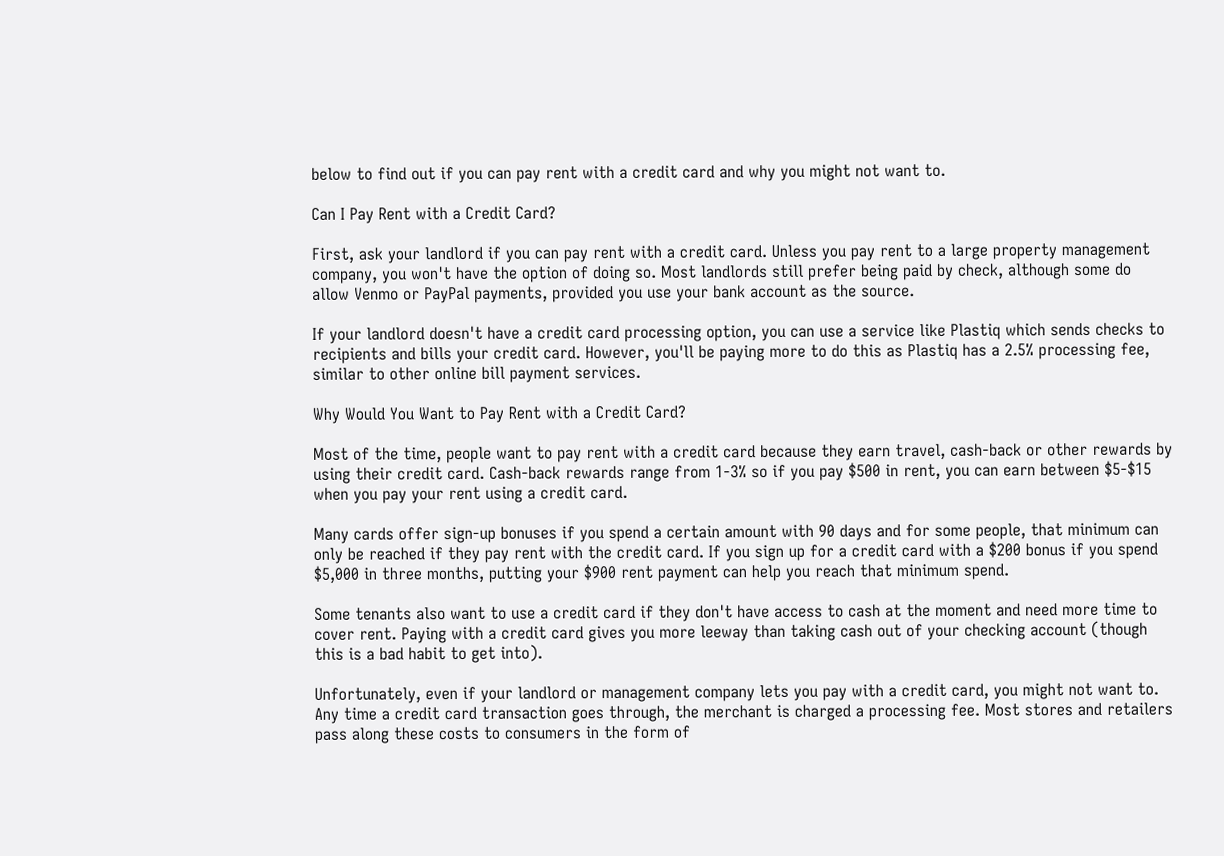below to find out if you can pay rent with a credit card and why you might not want to.

Can I Pay Rent with a Credit Card?

First, ask your landlord if you can pay rent with a credit card. Unless you pay rent to a large property management company, you won't have the option of doing so. Most landlords still prefer being paid by check, although some do allow Venmo or PayPal payments, provided you use your bank account as the source.

If your landlord doesn't have a credit card processing option, you can use a service like Plastiq which sends checks to recipients and bills your credit card. However, you'll be paying more to do this as Plastiq has a 2.5% processing fee, similar to other online bill payment services.

Why Would You Want to Pay Rent with a Credit Card?

Most of the time, people want to pay rent with a credit card because they earn travel, cash-back or other rewards by using their credit card. Cash-back rewards range from 1-3% so if you pay $500 in rent, you can earn between $5-$15 when you pay your rent using a credit card.

Many cards offer sign-up bonuses if you spend a certain amount with 90 days and for some people, that minimum can only be reached if they pay rent with the credit card. If you sign up for a credit card with a $200 bonus if you spend $5,000 in three months, putting your $900 rent payment can help you reach that minimum spend.

Some tenants also want to use a credit card if they don't have access to cash at the moment and need more time to cover rent. Paying with a credit card gives you more leeway than taking cash out of your checking account (though this is a bad habit to get into).

Unfortunately, even if your landlord or management company lets you pay with a credit card, you might not want to. Any time a credit card transaction goes through, the merchant is charged a processing fee. Most stores and retailers pass along these costs to consumers in the form of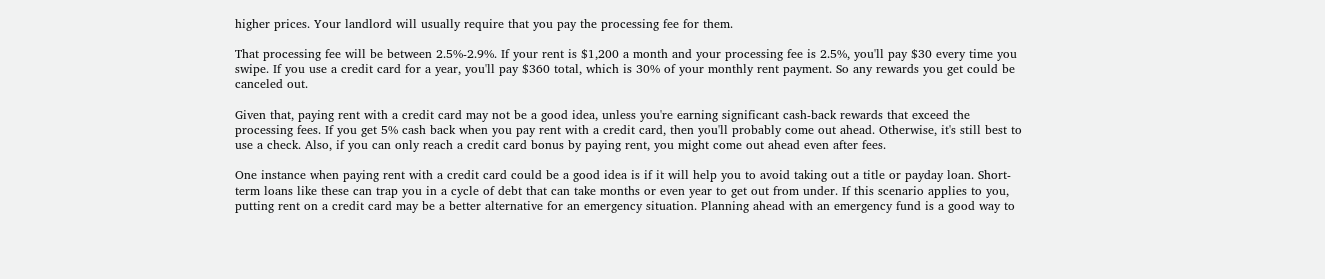higher prices. Your landlord will usually require that you pay the processing fee for them.

That processing fee will be between 2.5%-2.9%. If your rent is $1,200 a month and your processing fee is 2.5%, you'll pay $30 every time you swipe. If you use a credit card for a year, you'll pay $360 total, which is 30% of your monthly rent payment. So any rewards you get could be canceled out.

Given that, paying rent with a credit card may not be a good idea, unless you're earning significant cash-back rewards that exceed the processing fees. If you get 5% cash back when you pay rent with a credit card, then you'll probably come out ahead. Otherwise, it's still best to use a check. Also, if you can only reach a credit card bonus by paying rent, you might come out ahead even after fees.

One instance when paying rent with a credit card could be a good idea is if it will help you to avoid taking out a title or payday loan. Short-term loans like these can trap you in a cycle of debt that can take months or even year to get out from under. If this scenario applies to you, putting rent on a credit card may be a better alternative for an emergency situation. Planning ahead with an emergency fund is a good way to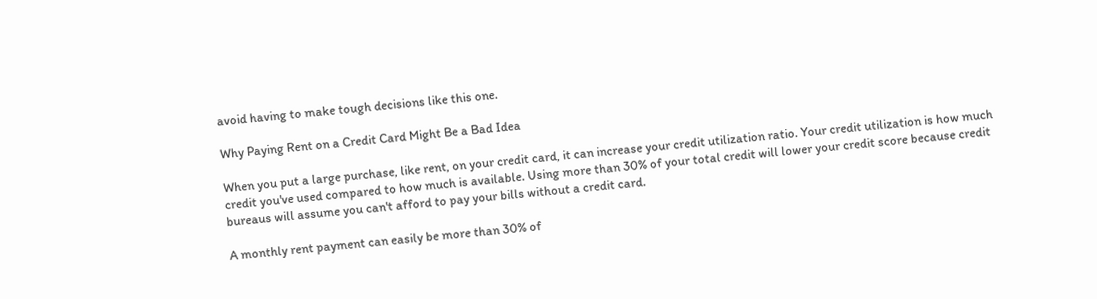avoid having to make tough decisions like this one.

Why Paying Rent on a Credit Card Might Be a Bad Idea

When you put a large purchase, like rent, on your credit card, it can increase your credit utilization ratio. Your credit utilization is how much credit you've used compared to how much is available. Using more than 30% of your total credit will lower your credit score because credit bureaus will assume you can't afford to pay your bills without a credit card.

A monthly rent payment can easily be more than 30% of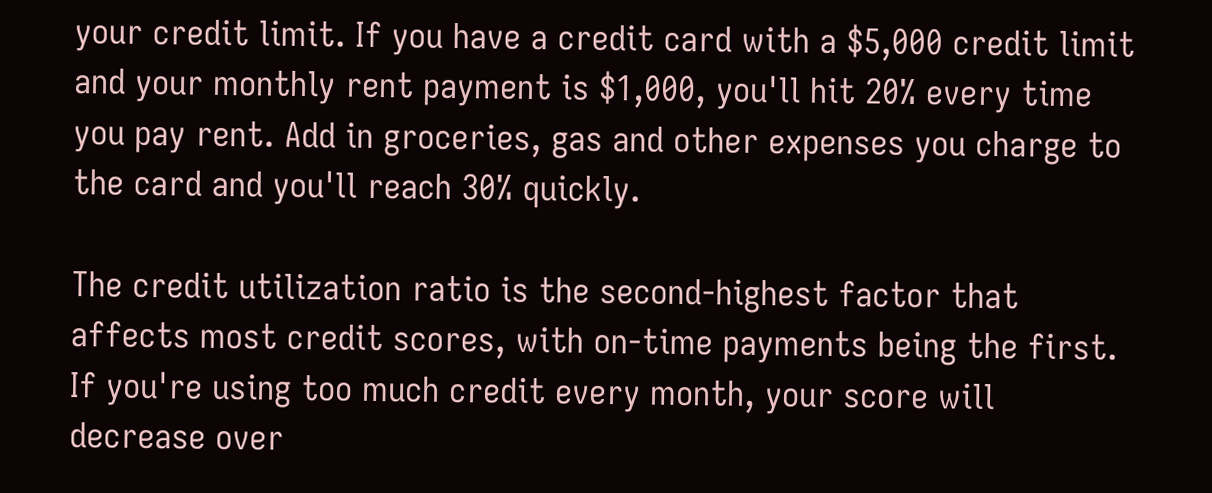your credit limit. If you have a credit card with a $5,000 credit limit and your monthly rent payment is $1,000, you'll hit 20% every time you pay rent. Add in groceries, gas and other expenses you charge to the card and you'll reach 30% quickly.

The credit utilization ratio is the second-highest factor that affects most credit scores, with on-time payments being the first. If you're using too much credit every month, your score will decrease over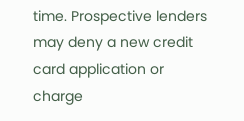time. Prospective lenders may deny a new credit card application or charge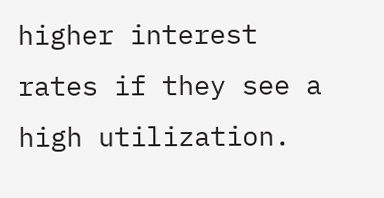higher interest rates if they see a high utilization.